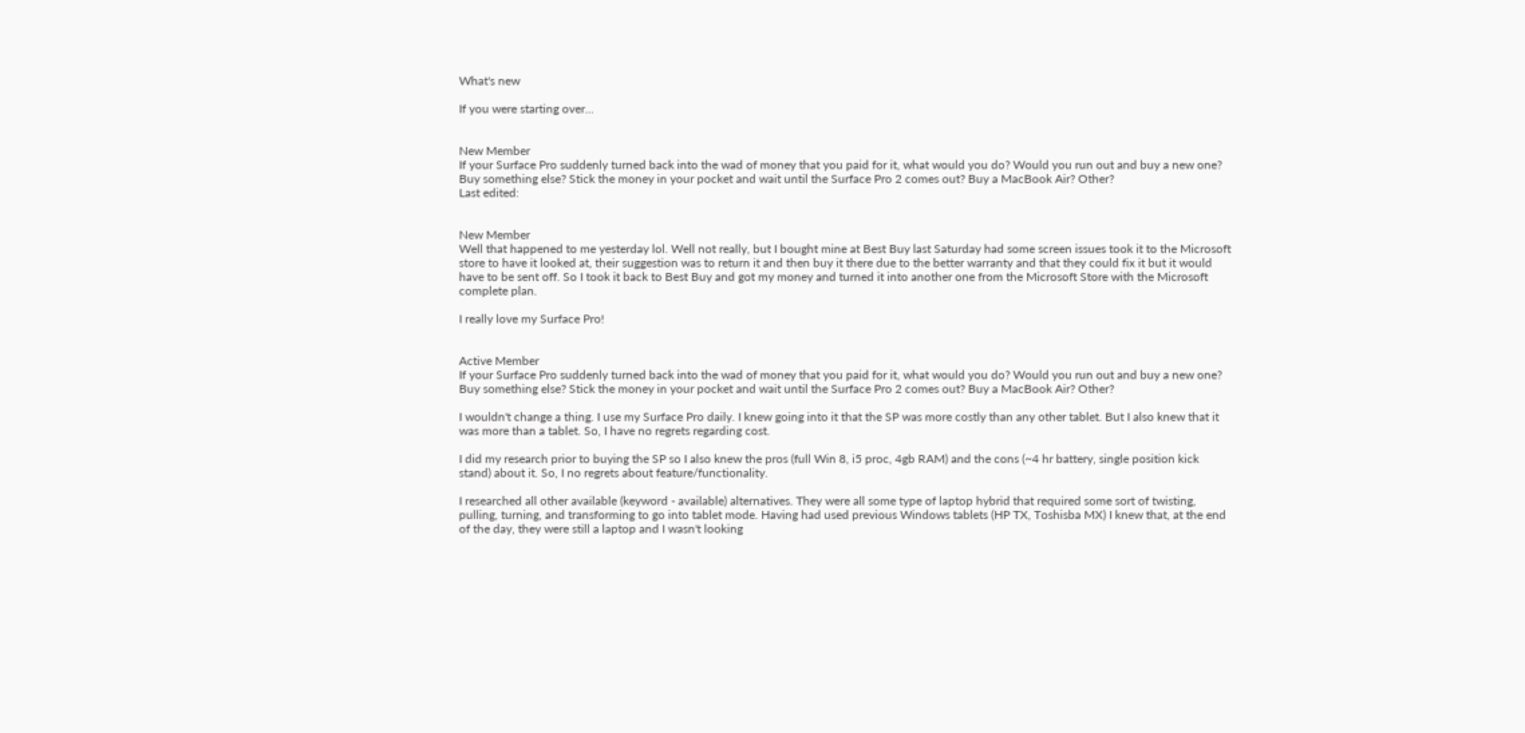What's new

If you were starting over...


New Member
If your Surface Pro suddenly turned back into the wad of money that you paid for it, what would you do? Would you run out and buy a new one? Buy something else? Stick the money in your pocket and wait until the Surface Pro 2 comes out? Buy a MacBook Air? Other?
Last edited:


New Member
Well that happened to me yesterday lol. Well not really, but I bought mine at Best Buy last Saturday had some screen issues took it to the Microsoft store to have it looked at, their suggestion was to return it and then buy it there due to the better warranty and that they could fix it but it would have to be sent off. So I took it back to Best Buy and got my money and turned it into another one from the Microsoft Store with the Microsoft complete plan.

I really love my Surface Pro!


Active Member
If your Surface Pro suddenly turned back into the wad of money that you paid for it, what would you do? Would you run out and buy a new one? Buy something else? Stick the money in your pocket and wait until the Surface Pro 2 comes out? Buy a MacBook Air? Other?

I wouldn't change a thing. I use my Surface Pro daily. I knew going into it that the SP was more costly than any other tablet. But I also knew that it was more than a tablet. So, I have no regrets regarding cost.

I did my research prior to buying the SP so I also knew the pros (full Win 8, i5 proc, 4gb RAM) and the cons (~4 hr battery, single position kick stand) about it. So, I no regrets about feature/functionality.

I researched all other available (keyword - available) alternatives. They were all some type of laptop hybrid that required some sort of twisting, pulling, turning, and transforming to go into tablet mode. Having had used previous Windows tablets (HP TX, Toshisba MX) I knew that, at the end of the day, they were still a laptop and I wasn't looking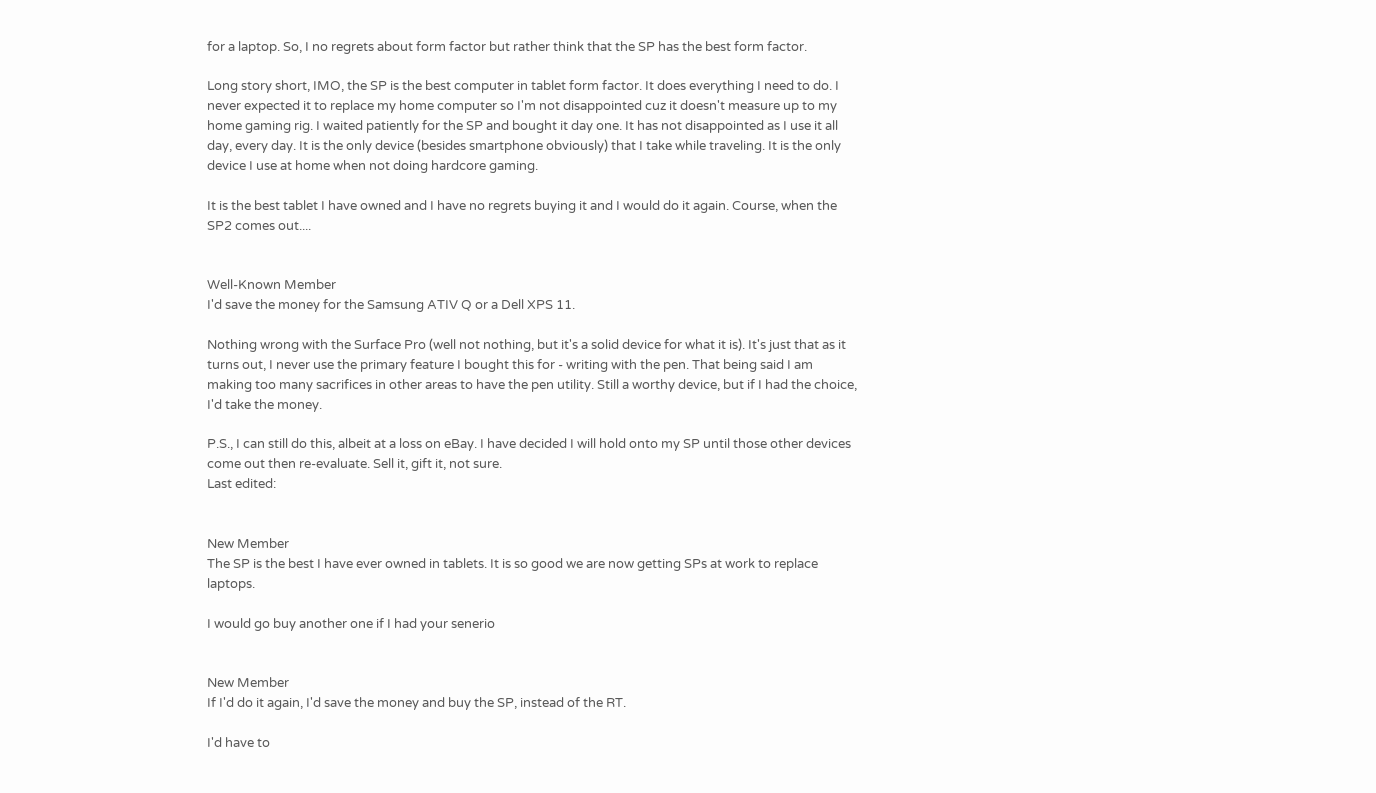for a laptop. So, I no regrets about form factor but rather think that the SP has the best form factor.

Long story short, IMO, the SP is the best computer in tablet form factor. It does everything I need to do. I never expected it to replace my home computer so I'm not disappointed cuz it doesn't measure up to my home gaming rig. I waited patiently for the SP and bought it day one. It has not disappointed as I use it all day, every day. It is the only device (besides smartphone obviously) that I take while traveling. It is the only device I use at home when not doing hardcore gaming.

It is the best tablet I have owned and I have no regrets buying it and I would do it again. Course, when the SP2 comes out....


Well-Known Member
I'd save the money for the Samsung ATIV Q or a Dell XPS 11.

Nothing wrong with the Surface Pro (well not nothing, but it's a solid device for what it is). It's just that as it turns out, I never use the primary feature I bought this for - writing with the pen. That being said I am making too many sacrifices in other areas to have the pen utility. Still a worthy device, but if I had the choice, I'd take the money.

P.S., I can still do this, albeit at a loss on eBay. I have decided I will hold onto my SP until those other devices come out then re-evaluate. Sell it, gift it, not sure.
Last edited:


New Member
The SP is the best I have ever owned in tablets. It is so good we are now getting SPs at work to replace laptops.

I would go buy another one if I had your senerio


New Member
If I'd do it again, I'd save the money and buy the SP, instead of the RT.

I'd have to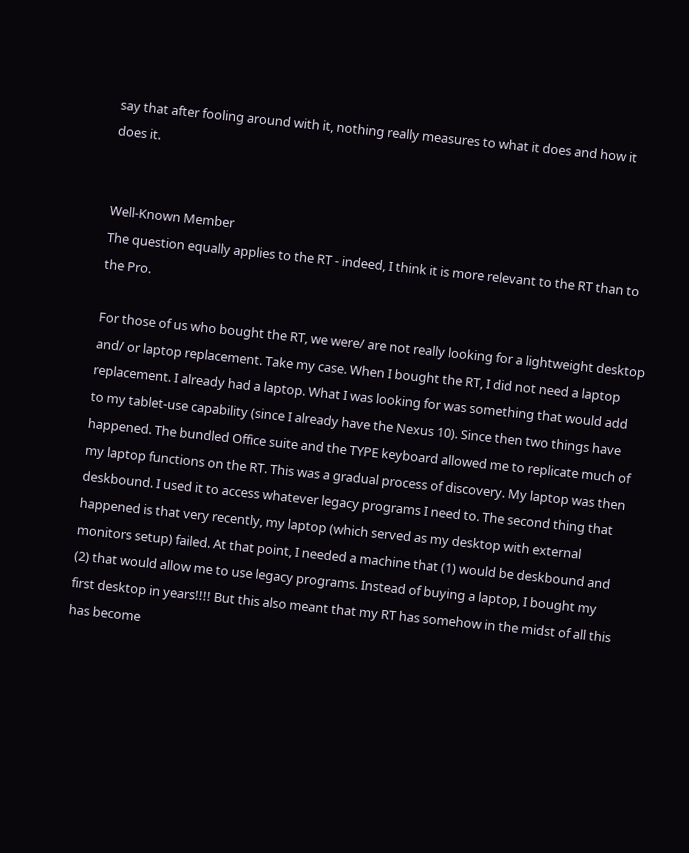say that after fooling around with it, nothing really measures to what it does and how it does it.


Well-Known Member
The question equally applies to the RT - indeed, I think it is more relevant to the RT than to the Pro.

For those of us who bought the RT, we were/ are not really looking for a lightweight desktop and/ or laptop replacement. Take my case. When I bought the RT, I did not need a laptop replacement. I already had a laptop. What I was looking for was something that would add to my tablet-use capability (since I already have the Nexus 10). Since then two things have happened. The bundled Office suite and the TYPE keyboard allowed me to replicate much of my laptop functions on the RT. This was a gradual process of discovery. My laptop was then deskbound. I used it to access whatever legacy programs I need to. The second thing that happened is that very recently, my laptop (which served as my desktop with external monitors setup) failed. At that point, I needed a machine that (1) would be deskbound and (2) that would allow me to use legacy programs. Instead of buying a laptop, I bought my first desktop in years!!!! But this also meant that my RT has somehow in the midst of all this has become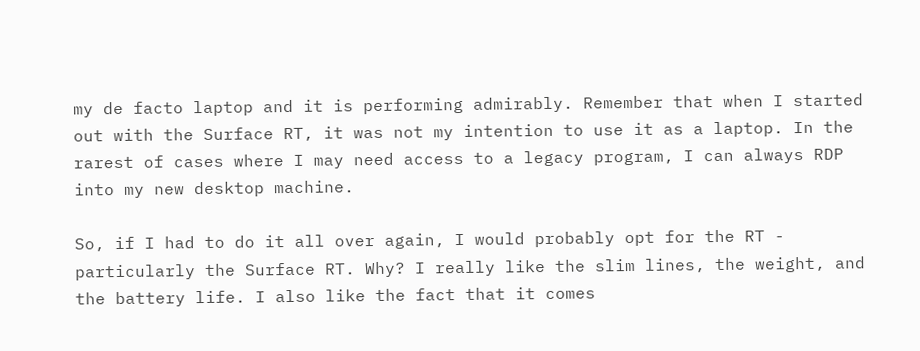my de facto laptop and it is performing admirably. Remember that when I started out with the Surface RT, it was not my intention to use it as a laptop. In the rarest of cases where I may need access to a legacy program, I can always RDP into my new desktop machine.

So, if I had to do it all over again, I would probably opt for the RT - particularly the Surface RT. Why? I really like the slim lines, the weight, and the battery life. I also like the fact that it comes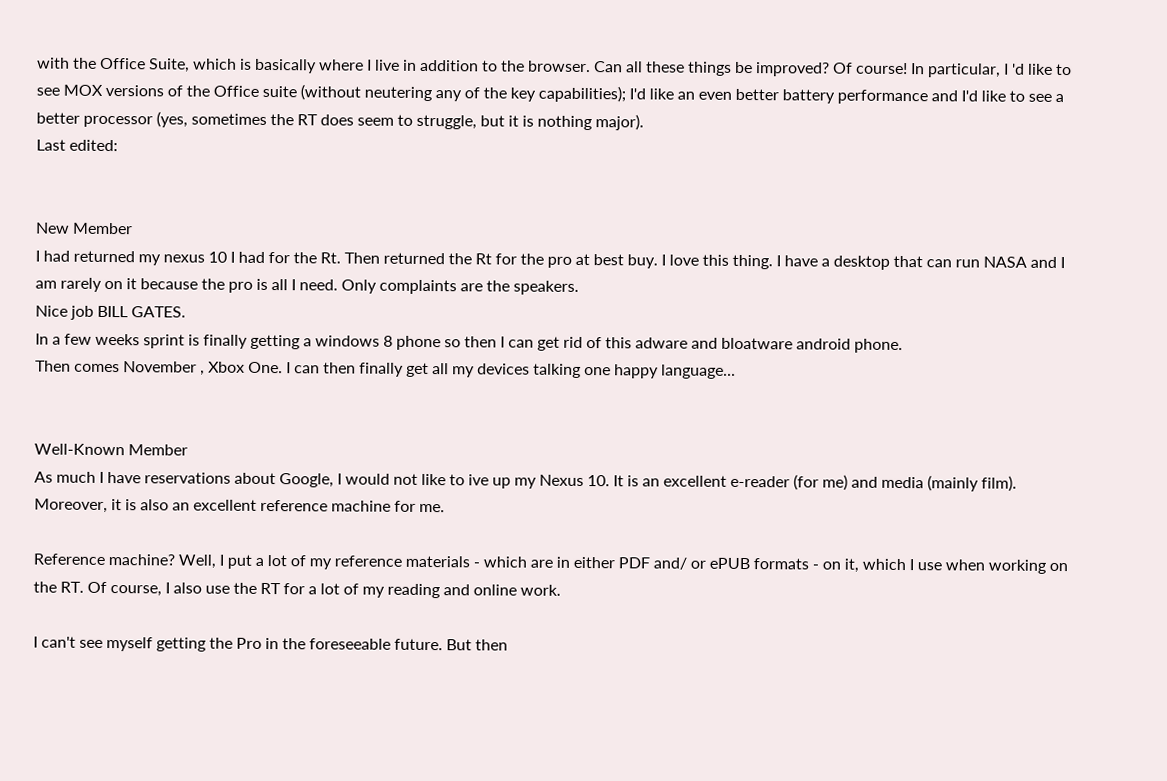with the Office Suite, which is basically where I live in addition to the browser. Can all these things be improved? Of course! In particular, I 'd like to see MOX versions of the Office suite (without neutering any of the key capabilities); I'd like an even better battery performance and I'd like to see a better processor (yes, sometimes the RT does seem to struggle, but it is nothing major).
Last edited:


New Member
I had returned my nexus 10 I had for the Rt. Then returned the Rt for the pro at best buy. I love this thing. I have a desktop that can run NASA and I am rarely on it because the pro is all I need. Only complaints are the speakers.
Nice job BILL GATES.
In a few weeks sprint is finally getting a windows 8 phone so then I can get rid of this adware and bloatware android phone.
Then comes November , Xbox One. I can then finally get all my devices talking one happy language...


Well-Known Member
As much I have reservations about Google, I would not like to ive up my Nexus 10. It is an excellent e-reader (for me) and media (mainly film). Moreover, it is also an excellent reference machine for me.

Reference machine? Well, I put a lot of my reference materials - which are in either PDF and/ or ePUB formats - on it, which I use when working on the RT. Of course, I also use the RT for a lot of my reading and online work.

I can't see myself getting the Pro in the foreseeable future. But then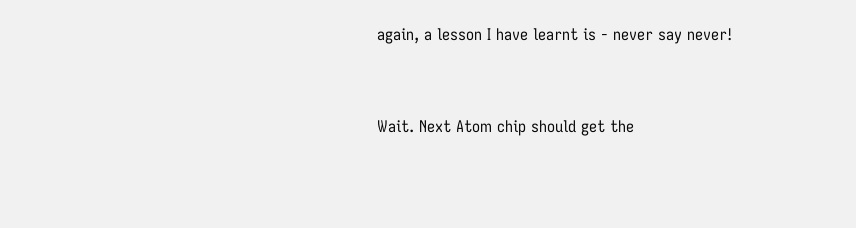again, a lesson I have learnt is - never say never!


Wait. Next Atom chip should get the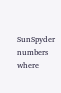SunSpyder numbers where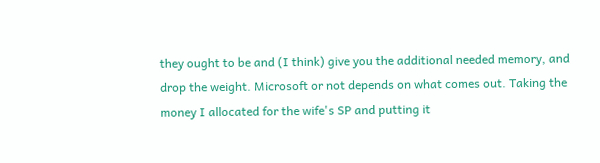they ought to be and (I think) give you the additional needed memory, and drop the weight. Microsoft or not depends on what comes out. Taking the money I allocated for the wife's SP and putting it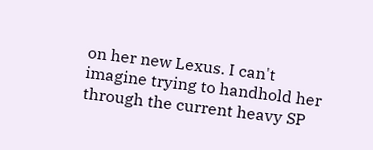on her new Lexus. I can't imagine trying to handhold her through the current heavy SP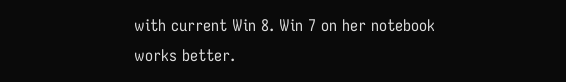with current Win 8. Win 7 on her notebook works better.